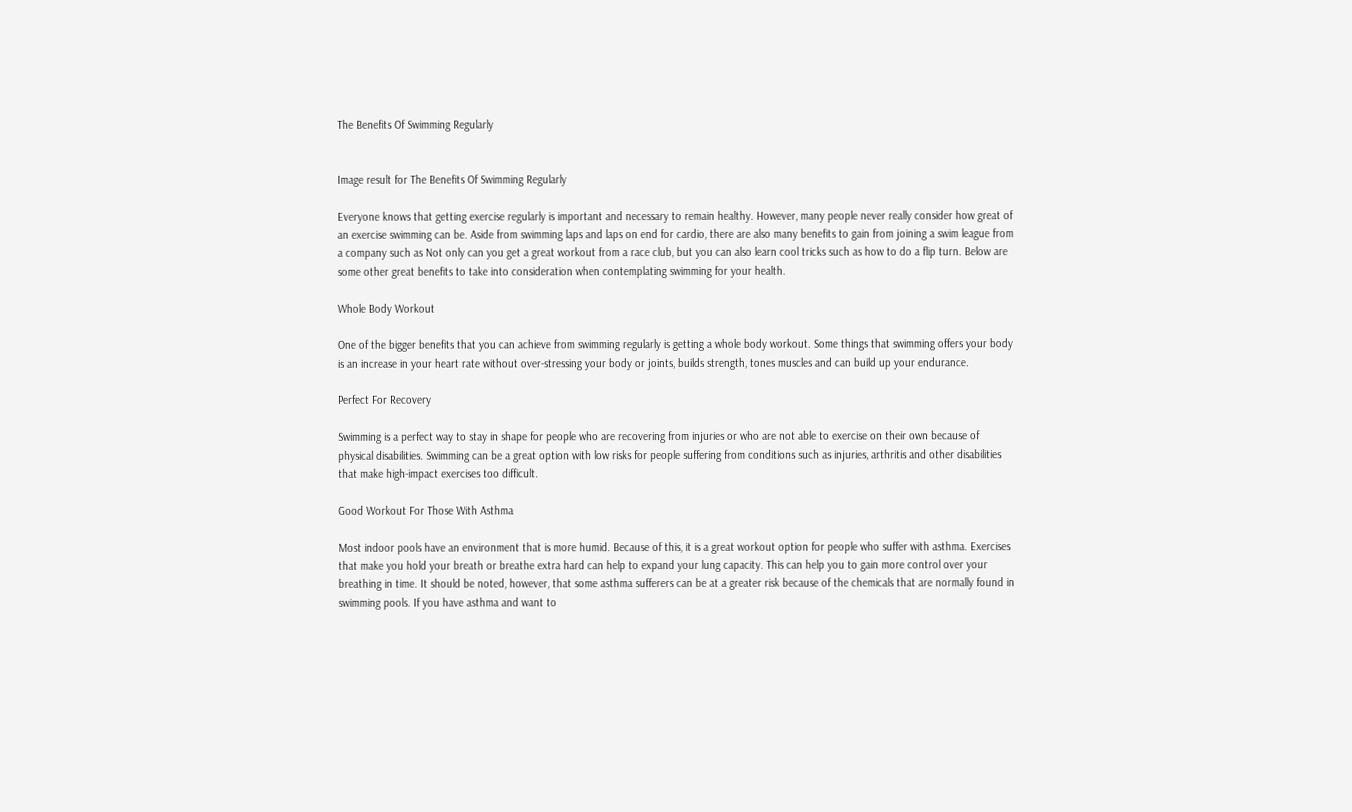The Benefits Of Swimming Regularly


Image result for The Benefits Of Swimming Regularly

Everyone knows that getting exercise regularly is important and necessary to remain healthy. However, many people never really consider how great of an exercise swimming can be. Aside from swimming laps and laps on end for cardio, there are also many benefits to gain from joining a swim league from a company such as Not only can you get a great workout from a race club, but you can also learn cool tricks such as how to do a flip turn. Below are some other great benefits to take into consideration when contemplating swimming for your health.

Whole Body Workout

One of the bigger benefits that you can achieve from swimming regularly is getting a whole body workout. Some things that swimming offers your body is an increase in your heart rate without over-stressing your body or joints, builds strength, tones muscles and can build up your endurance.

Perfect For Recovery

Swimming is a perfect way to stay in shape for people who are recovering from injuries or who are not able to exercise on their own because of physical disabilities. Swimming can be a great option with low risks for people suffering from conditions such as injuries, arthritis and other disabilities that make high-impact exercises too difficult.

Good Workout For Those With Asthma

Most indoor pools have an environment that is more humid. Because of this, it is a great workout option for people who suffer with asthma. Exercises that make you hold your breath or breathe extra hard can help to expand your lung capacity. This can help you to gain more control over your breathing in time. It should be noted, however, that some asthma sufferers can be at a greater risk because of the chemicals that are normally found in swimming pools. If you have asthma and want to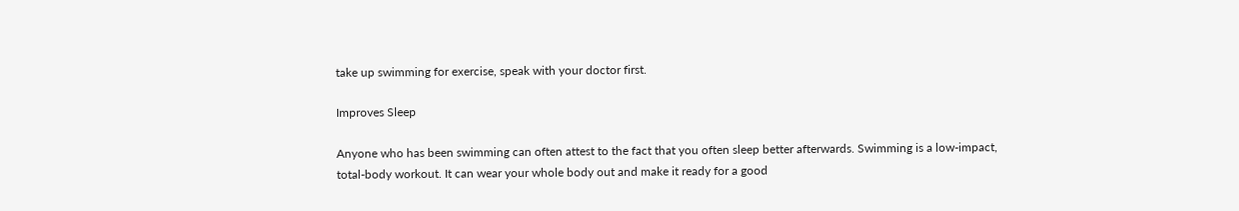take up swimming for exercise, speak with your doctor first.

Improves Sleep

Anyone who has been swimming can often attest to the fact that you often sleep better afterwards. Swimming is a low-impact, total-body workout. It can wear your whole body out and make it ready for a good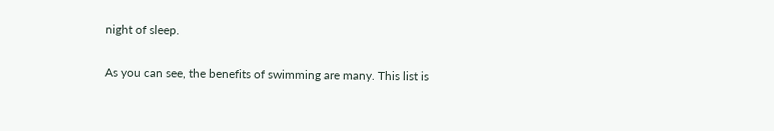night of sleep.

As you can see, the benefits of swimming are many. This list is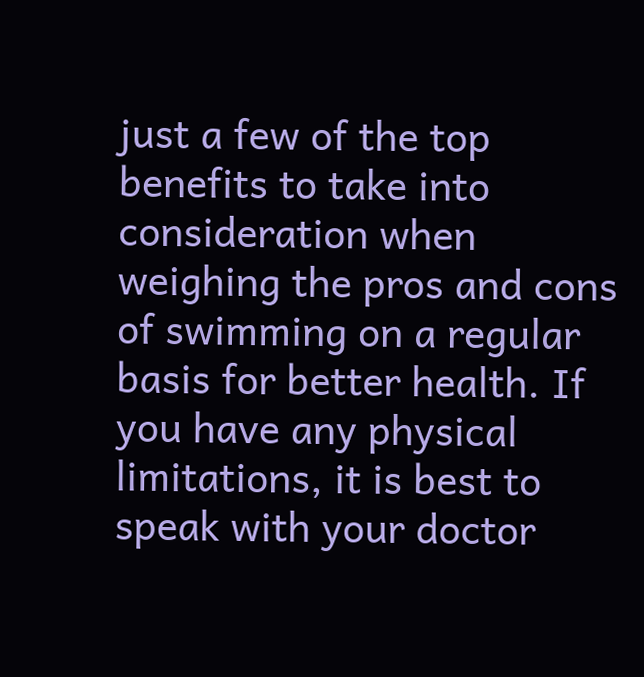just a few of the top benefits to take into consideration when weighing the pros and cons of swimming on a regular basis for better health. If you have any physical limitations, it is best to speak with your doctor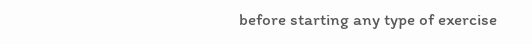before starting any type of exercise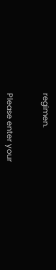regimen.


Please enter your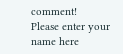comment!
Please enter your name here